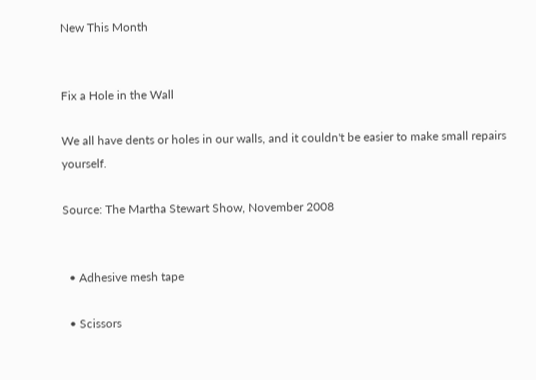New This Month


Fix a Hole in the Wall

We all have dents or holes in our walls, and it couldn't be easier to make small repairs yourself.

Source: The Martha Stewart Show, November 2008


  • Adhesive mesh tape

  • Scissors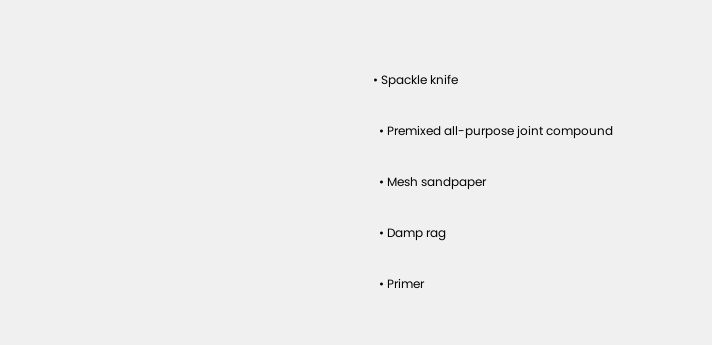• Spackle knife

  • Premixed all-purpose joint compound

  • Mesh sandpaper

  • Damp rag

  • Primer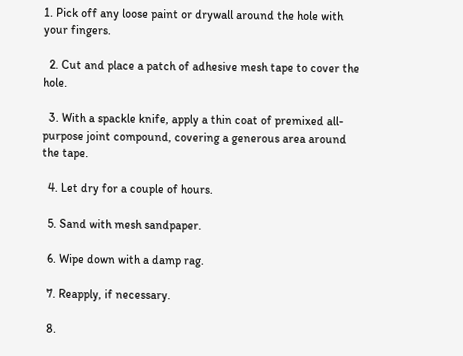1. Pick off any loose paint or drywall around the hole with your fingers.

  2. Cut and place a patch of adhesive mesh tape to cover the hole.

  3. With a spackle knife, apply a thin coat of premixed all-purpose joint compound, covering a generous area around the tape.

  4. Let dry for a couple of hours.

  5. Sand with mesh sandpaper.

  6. Wipe down with a damp rag.

  7. Reapply, if necessary.

  8.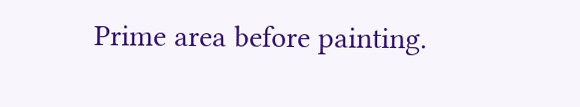Prime area before painting.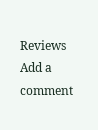Reviews Add a comment